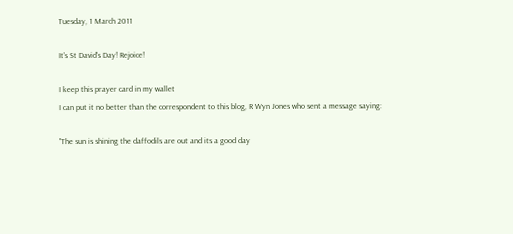Tuesday, 1 March 2011

It's St David's Day! Rejoice!

I keep this prayer card in my wallet
I can put it no better than the correspondent to this blog, R Wyn Jones who sent a message saying:

"The sun is shining the daffodils are out and its a good day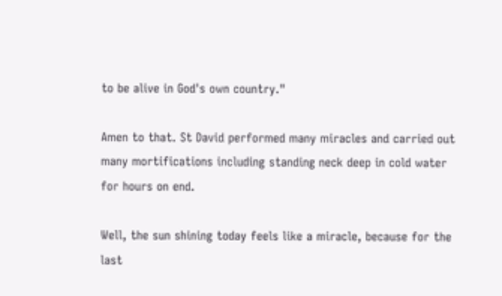to be alive in God's own country."

Amen to that. St David performed many miracles and carried out many mortifications including standing neck deep in cold water for hours on end.

Well, the sun shining today feels like a miracle, because for the last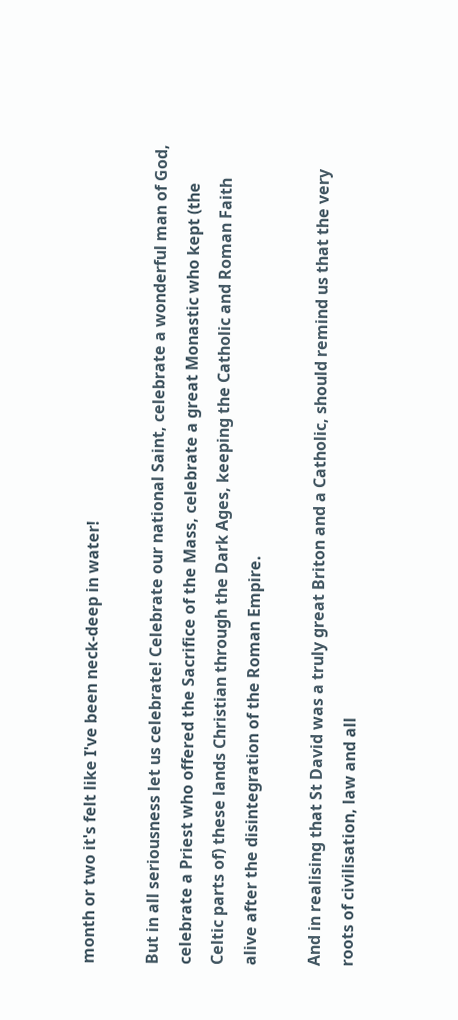month or two it's felt like I've been neck-deep in water!

But in all seriousness let us celebrate! Celebrate our national Saint, celebrate a wonderful man of God, celebrate a Priest who offered the Sacrifice of the Mass, celebrate a great Monastic who kept (the Celtic parts of) these lands Christian through the Dark Ages, keeping the Catholic and Roman Faith alive after the disintegration of the Roman Empire.

And in realising that St David was a truly great Briton and a Catholic, should remind us that the very roots of civilisation, law and all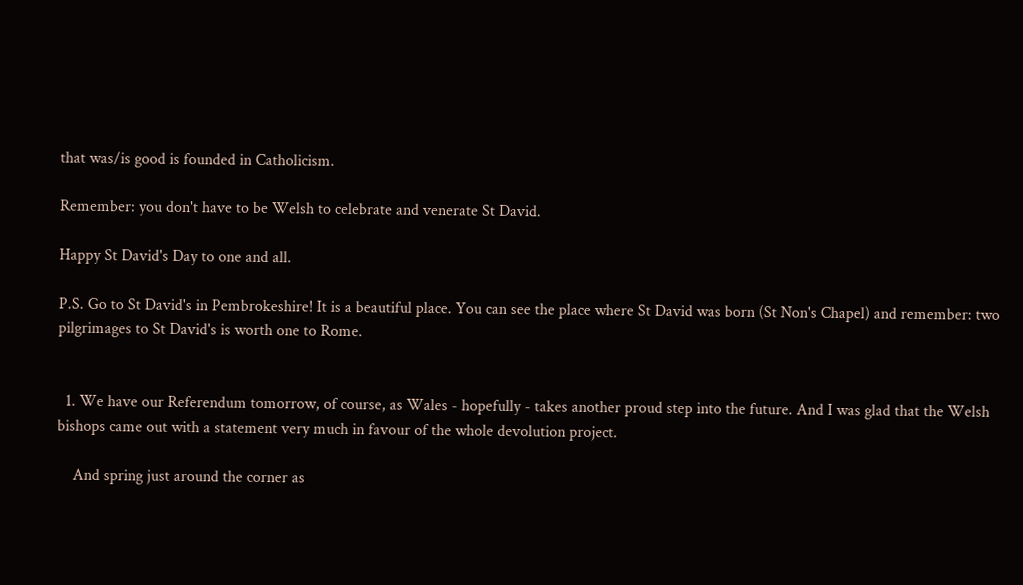that was/is good is founded in Catholicism.

Remember: you don't have to be Welsh to celebrate and venerate St David.

Happy St David's Day to one and all.

P.S. Go to St David's in Pembrokeshire! It is a beautiful place. You can see the place where St David was born (St Non's Chapel) and remember: two pilgrimages to St David's is worth one to Rome.


  1. We have our Referendum tomorrow, of course, as Wales - hopefully - takes another proud step into the future. And I was glad that the Welsh bishops came out with a statement very much in favour of the whole devolution project.

    And spring just around the corner as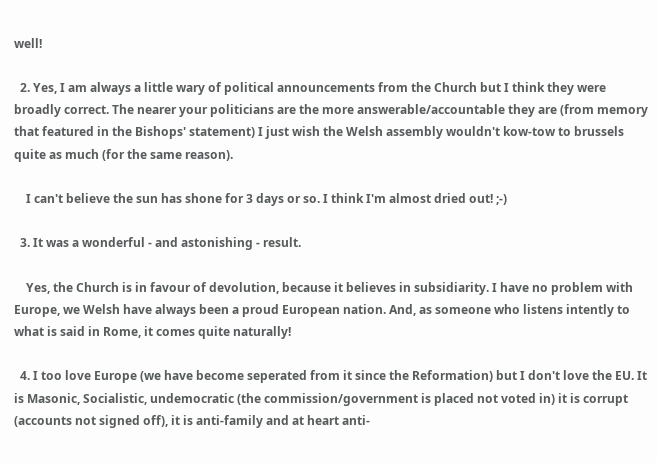well!

  2. Yes, I am always a little wary of political announcements from the Church but I think they were broadly correct. The nearer your politicians are the more answerable/accountable they are (from memory that featured in the Bishops' statement) I just wish the Welsh assembly wouldn't kow-tow to brussels quite as much (for the same reason).

    I can't believe the sun has shone for 3 days or so. I think I'm almost dried out! ;-)

  3. It was a wonderful - and astonishing - result.

    Yes, the Church is in favour of devolution, because it believes in subsidiarity. I have no problem with Europe, we Welsh have always been a proud European nation. And, as someone who listens intently to what is said in Rome, it comes quite naturally!

  4. I too love Europe (we have become seperated from it since the Reformation) but I don't love the EU. It is Masonic, Socialistic, undemocratic (the commission/government is placed not voted in) it is corrupt (accounts not signed off), it is anti-family and at heart anti-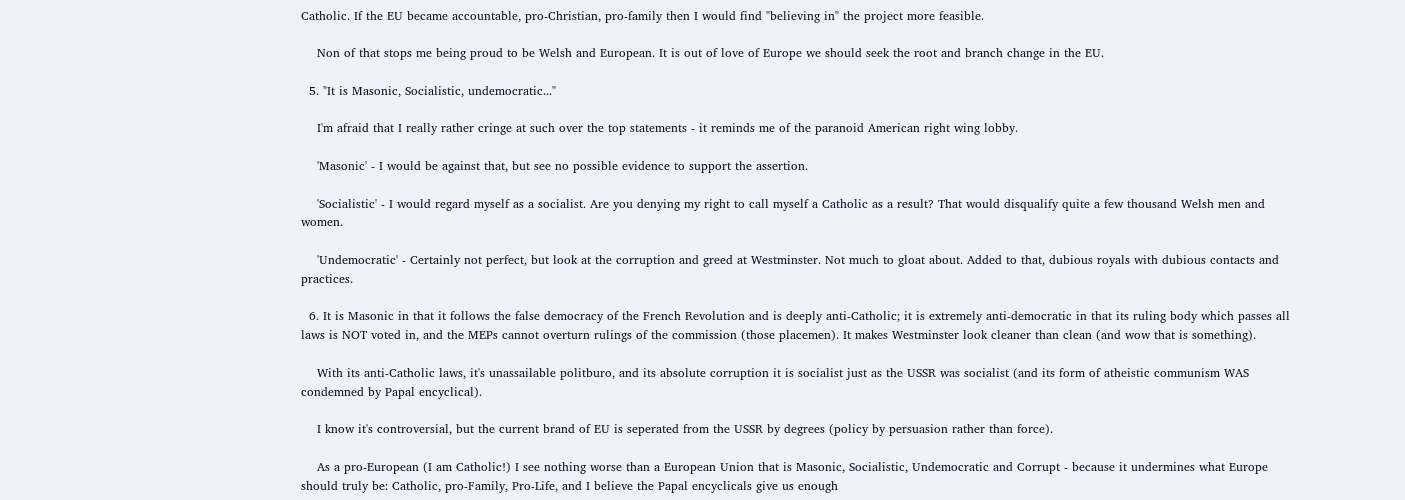Catholic. If the EU became accountable, pro-Christian, pro-family then I would find "believing in" the project more feasible.

    Non of that stops me being proud to be Welsh and European. It is out of love of Europe we should seek the root and branch change in the EU.

  5. "It is Masonic, Socialistic, undemocratic..."

    I'm afraid that I really rather cringe at such over the top statements - it reminds me of the paranoid American right wing lobby.

    'Masonic' - I would be against that, but see no possible evidence to support the assertion.

    'Socialistic' - I would regard myself as a socialist. Are you denying my right to call myself a Catholic as a result? That would disqualify quite a few thousand Welsh men and women.

    'Undemocratic' - Certainly not perfect, but look at the corruption and greed at Westminster. Not much to gloat about. Added to that, dubious royals with dubious contacts and practices.

  6. It is Masonic in that it follows the false democracy of the French Revolution and is deeply anti-Catholic; it is extremely anti-democratic in that its ruling body which passes all laws is NOT voted in, and the MEPs cannot overturn rulings of the commission (those placemen). It makes Westminster look cleaner than clean (and wow that is something).

    With its anti-Catholic laws, it's unassailable politburo, and its absolute corruption it is socialist just as the USSR was socialist (and its form of atheistic communism WAS condemned by Papal encyclical).

    I know it's controversial, but the current brand of EU is seperated from the USSR by degrees (policy by persuasion rather than force).

    As a pro-European (I am Catholic!) I see nothing worse than a European Union that is Masonic, Socialistic, Undemocratic and Corrupt - because it undermines what Europe should truly be: Catholic, pro-Family, Pro-Life, and I believe the Papal encyclicals give us enough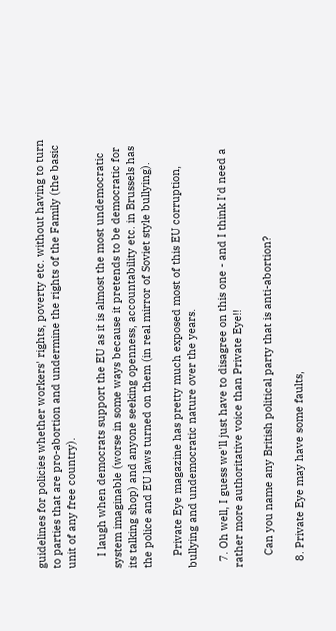guidelines for policies whether workers' rights, poverty etc. without having to turn to parties that are pro-abortion and undermine the rights of the Family (the basic unit of any free country).

    I laugh when democrats support the EU as it is almost the most undemocratic system imaginable (worse in some ways because it pretends to be democratic for its talking shop) and anyone seeking openness, accountability etc. in Brussels has the police and EU laws turned on them (in real mirror of Soviet style bullying).

    Private Eye magazine has pretty much exposed most of this EU corruption, bullying and undemocratic nature over the years.

  7. Oh well, I guess we'll just have to disagree on this one - and I think I'd need a rather more authoritative voice than Private Eye!!

    Can you name any British political party that is anti-abortion?

  8. Private Eye may have some faults,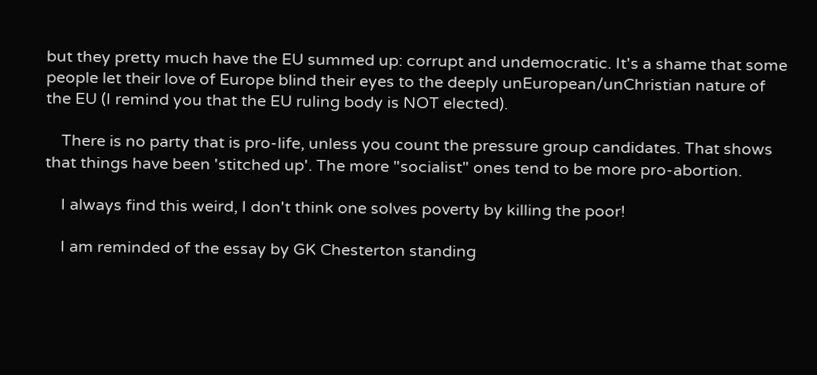but they pretty much have the EU summed up: corrupt and undemocratic. It's a shame that some people let their love of Europe blind their eyes to the deeply unEuropean/unChristian nature of the EU (I remind you that the EU ruling body is NOT elected).

    There is no party that is pro-life, unless you count the pressure group candidates. That shows that things have been 'stitched up'. The more "socialist" ones tend to be more pro-abortion.

    I always find this weird, I don't think one solves poverty by killing the poor!

    I am reminded of the essay by GK Chesterton standing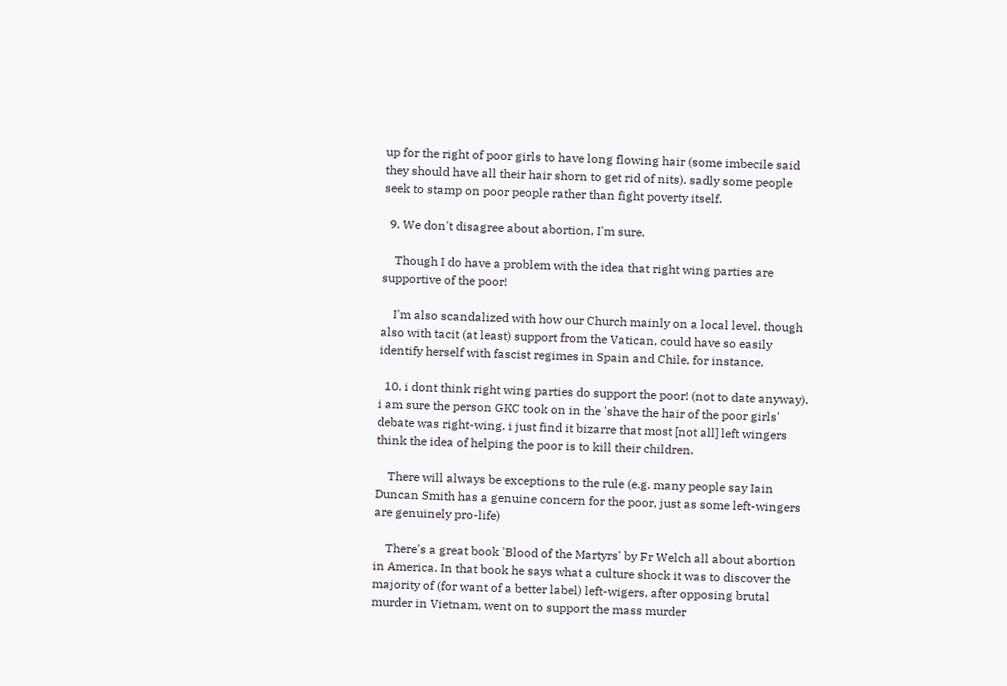up for the right of poor girls to have long flowing hair (some imbecile said they should have all their hair shorn to get rid of nits). sadly some people seek to stamp on poor people rather than fight poverty itself.

  9. We don't disagree about abortion, I'm sure.

    Though I do have a problem with the idea that right wing parties are supportive of the poor!

    I'm also scandalized with how our Church mainly on a local level, though also with tacit (at least) support from the Vatican, could have so easily identify herself with fascist regimes in Spain and Chile, for instance.

  10. i dont think right wing parties do support the poor! (not to date anyway). i am sure the person GKC took on in the 'shave the hair of the poor girls' debate was right-wing. i just find it bizarre that most [not all] left wingers think the idea of helping the poor is to kill their children.

    There will always be exceptions to the rule (e.g. many people say Iain Duncan Smith has a genuine concern for the poor, just as some left-wingers are genuinely pro-life)

    There's a great book 'Blood of the Martyrs' by Fr Welch all about abortion in America. In that book he says what a culture shock it was to discover the majority of (for want of a better label) left-wigers, after opposing brutal murder in Vietnam, went on to support the mass murder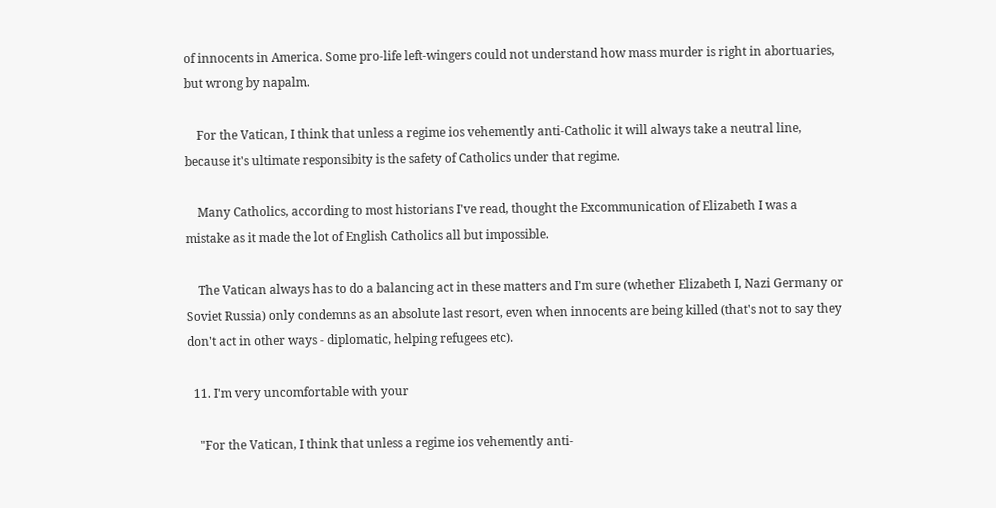of innocents in America. Some pro-life left-wingers could not understand how mass murder is right in abortuaries, but wrong by napalm.

    For the Vatican, I think that unless a regime ios vehemently anti-Catholic it will always take a neutral line, because it's ultimate responsibity is the safety of Catholics under that regime.

    Many Catholics, according to most historians I've read, thought the Excommunication of Elizabeth I was a mistake as it made the lot of English Catholics all but impossible.

    The Vatican always has to do a balancing act in these matters and I'm sure (whether Elizabeth I, Nazi Germany or Soviet Russia) only condemns as an absolute last resort, even when innocents are being killed (that's not to say they don't act in other ways - diplomatic, helping refugees etc).

  11. I'm very uncomfortable with your

    "For the Vatican, I think that unless a regime ios vehemently anti-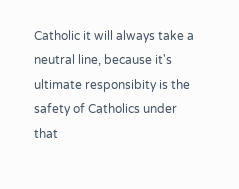Catholic it will always take a neutral line, because it's ultimate responsibity is the safety of Catholics under that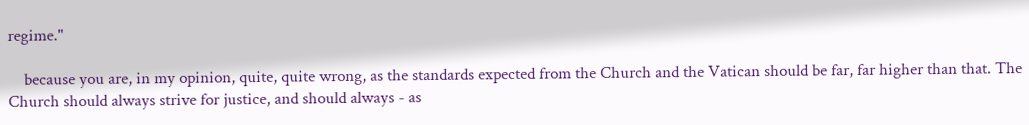regime."

    because you are, in my opinion, quite, quite wrong, as the standards expected from the Church and the Vatican should be far, far higher than that. The Church should always strive for justice, and should always - as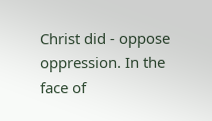Christ did - oppose oppression. In the face of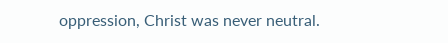oppression, Christ was never neutral.